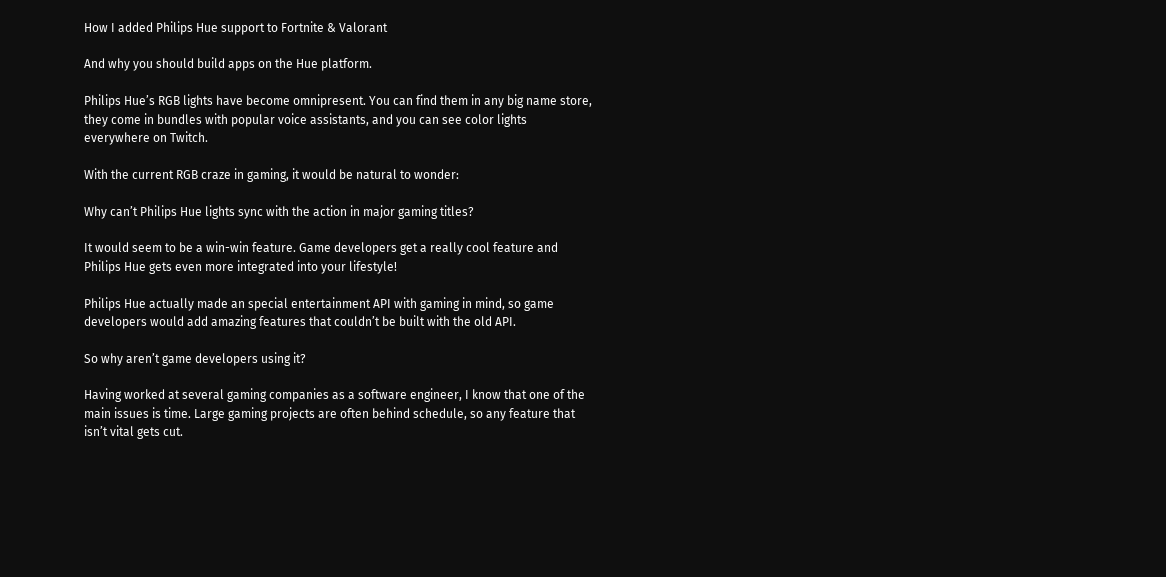How I added Philips Hue support to Fortnite & Valorant

And why you should build apps on the Hue platform.

Philips Hue’s RGB lights have become omnipresent. You can find them in any big name store, they come in bundles with popular voice assistants, and you can see color lights everywhere on Twitch.

With the current RGB craze in gaming, it would be natural to wonder:

Why can’t Philips Hue lights sync with the action in major gaming titles?

It would seem to be a win-win feature. Game developers get a really cool feature and Philips Hue gets even more integrated into your lifestyle!

Philips Hue actually made an special entertainment API with gaming in mind, so game developers would add amazing features that couldn’t be built with the old API.

So why aren’t game developers using it?

Having worked at several gaming companies as a software engineer, I know that one of the main issues is time. Large gaming projects are often behind schedule, so any feature that isn’t vital gets cut.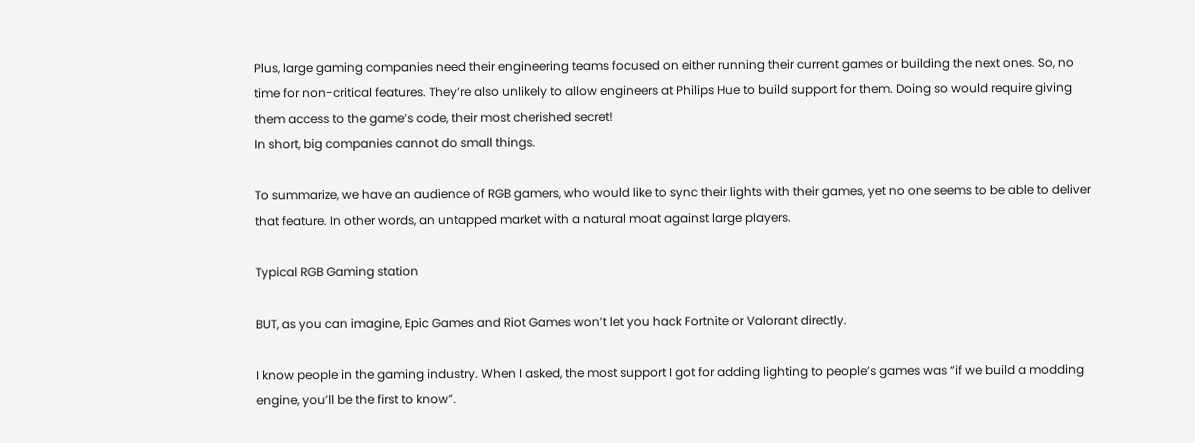Plus, large gaming companies need their engineering teams focused on either running their current games or building the next ones. So, no time for non-critical features. They’re also unlikely to allow engineers at Philips Hue to build support for them. Doing so would require giving them access to the game’s code, their most cherished secret!
In short, big companies cannot do small things.

To summarize, we have an audience of RGB gamers, who would like to sync their lights with their games, yet no one seems to be able to deliver that feature. In other words, an untapped market with a natural moat against large players.

Typical RGB Gaming station

BUT, as you can imagine, Epic Games and Riot Games won’t let you hack Fortnite or Valorant directly.

I know people in the gaming industry. When I asked, the most support I got for adding lighting to people’s games was “if we build a modding engine, you’ll be the first to know”.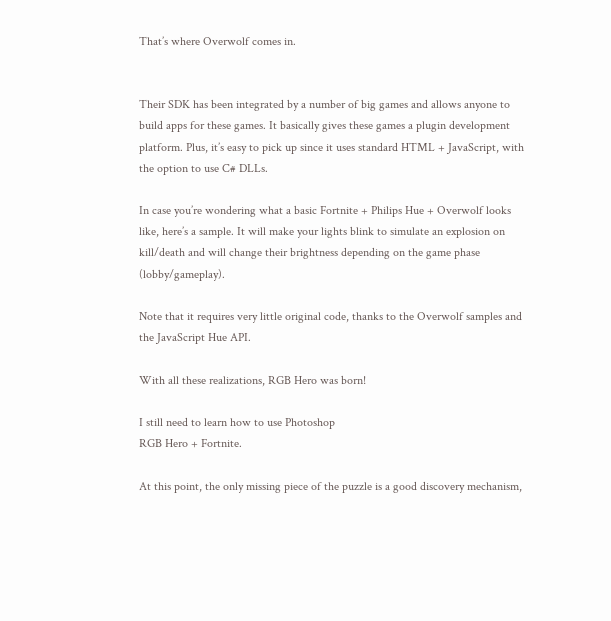That’s where Overwolf comes in.


Their SDK has been integrated by a number of big games and allows anyone to build apps for these games. It basically gives these games a plugin development platform. Plus, it’s easy to pick up since it uses standard HTML + JavaScript, with the option to use C# DLLs.

In case you’re wondering what a basic Fortnite + Philips Hue + Overwolf looks like, here’s a sample. It will make your lights blink to simulate an explosion on kill/death and will change their brightness depending on the game phase (lobby/gameplay).

Note that it requires very little original code, thanks to the Overwolf samples and the JavaScript Hue API.

With all these realizations, RGB Hero was born!

I still need to learn how to use Photoshop
RGB Hero + Fortnite.

At this point, the only missing piece of the puzzle is a good discovery mechanism,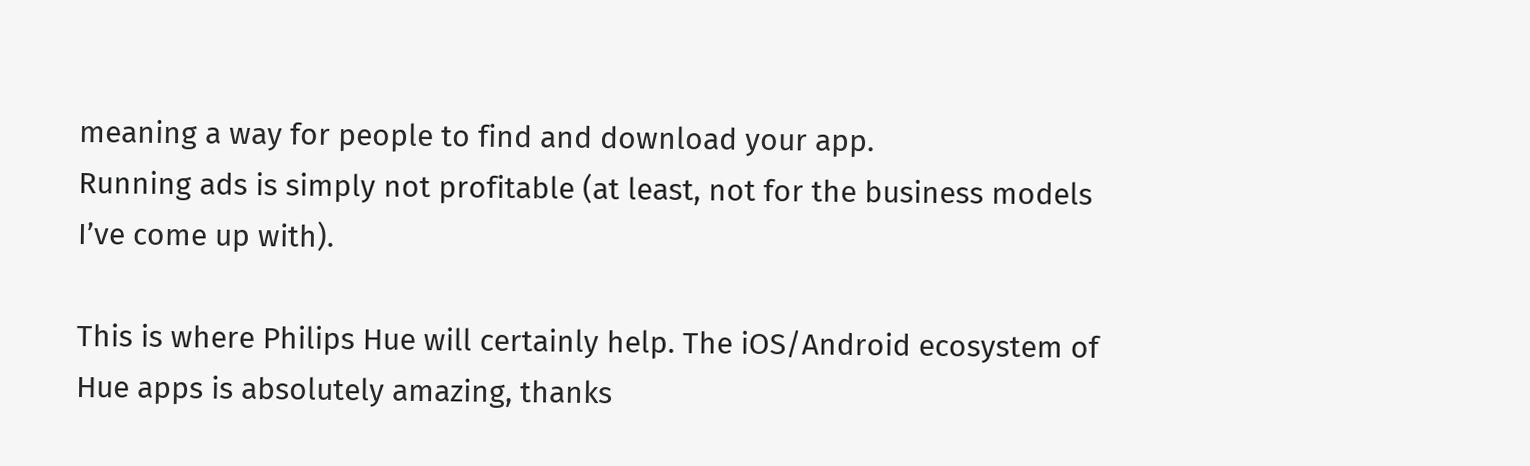meaning a way for people to find and download your app.
Running ads is simply not profitable (at least, not for the business models I’ve come up with).

This is where Philips Hue will certainly help. The iOS/Android ecosystem of Hue apps is absolutely amazing, thanks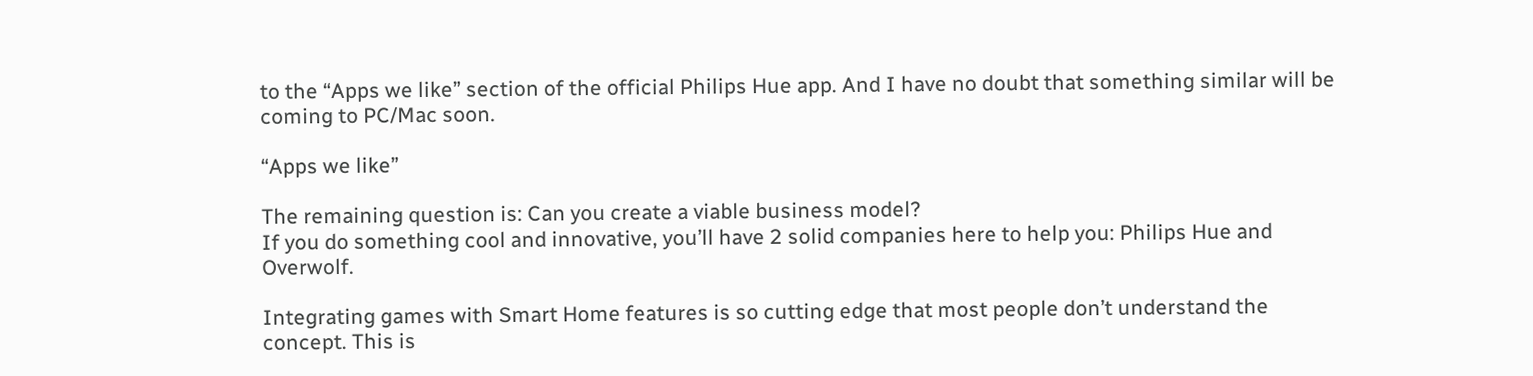to the “Apps we like” section of the official Philips Hue app. And I have no doubt that something similar will be coming to PC/Mac soon.

“Apps we like”

The remaining question is: Can you create a viable business model?
If you do something cool and innovative, you’ll have 2 solid companies here to help you: Philips Hue and Overwolf.

Integrating games with Smart Home features is so cutting edge that most people don’t understand the concept. This is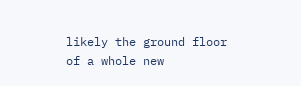likely the ground floor of a whole new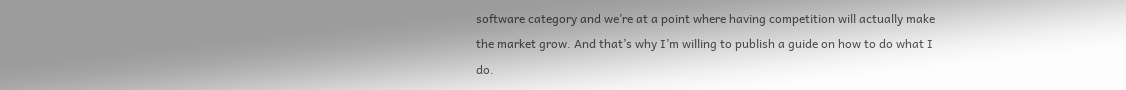software category and we’re at a point where having competition will actually make the market grow. And that’s why I’m willing to publish a guide on how to do what I do.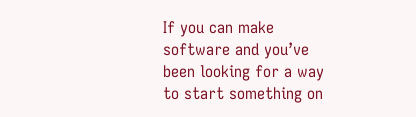If you can make software and you’ve been looking for a way to start something on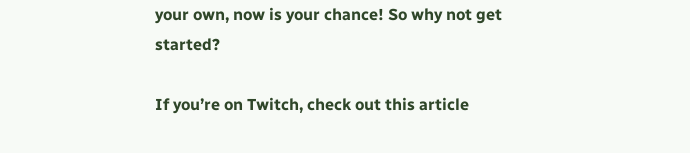your own, now is your chance! So why not get started?

If you’re on Twitch, check out this article